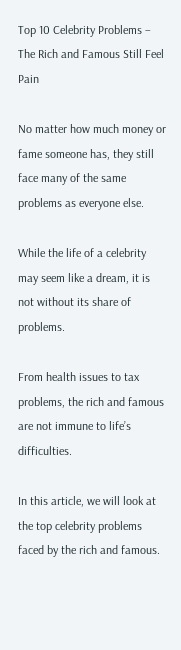Top 10 Celebrity Problems – The Rich and Famous Still Feel Pain

No matter how much money or fame someone has, they still face many of the same problems as everyone else.

While the life of a celebrity may seem like a dream, it is not without its share of problems.

From health issues to tax problems, the rich and famous are not immune to life’s difficulties.

In this article, we will look at the top celebrity problems faced by the rich and famous.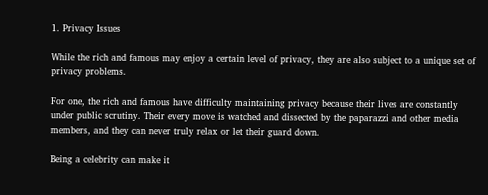1. Privacy Issues

While the rich and famous may enjoy a certain level of privacy, they are also subject to a unique set of privacy problems.

For one, the rich and famous have difficulty maintaining privacy because their lives are constantly under public scrutiny. Their every move is watched and dissected by the paparazzi and other media members, and they can never truly relax or let their guard down.

Being a celebrity can make it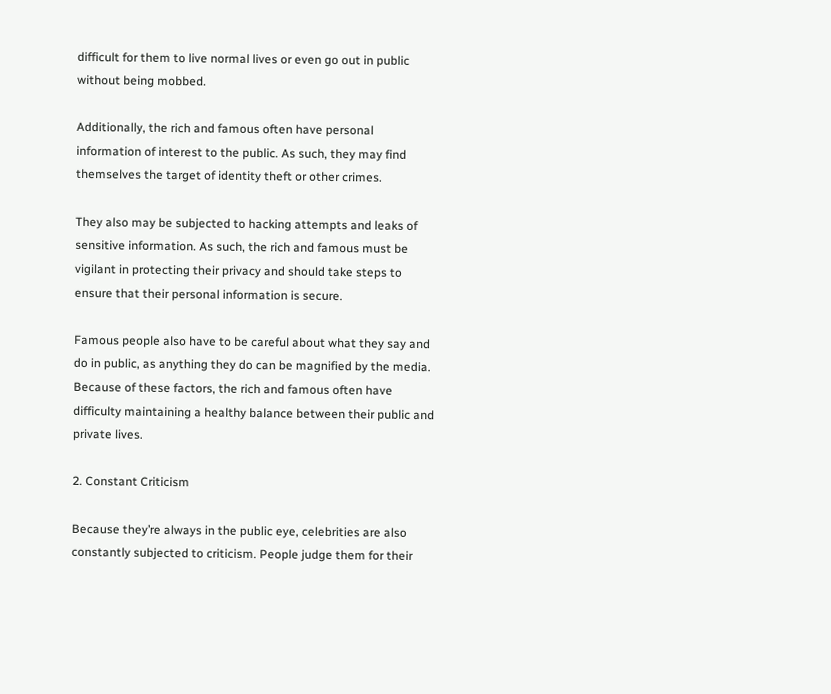difficult for them to live normal lives or even go out in public without being mobbed.

Additionally, the rich and famous often have personal information of interest to the public. As such, they may find themselves the target of identity theft or other crimes.

They also may be subjected to hacking attempts and leaks of sensitive information. As such, the rich and famous must be vigilant in protecting their privacy and should take steps to ensure that their personal information is secure.

Famous people also have to be careful about what they say and do in public, as anything they do can be magnified by the media. Because of these factors, the rich and famous often have difficulty maintaining a healthy balance between their public and private lives.

2. Constant Criticism

Because they’re always in the public eye, celebrities are also constantly subjected to criticism. People judge them for their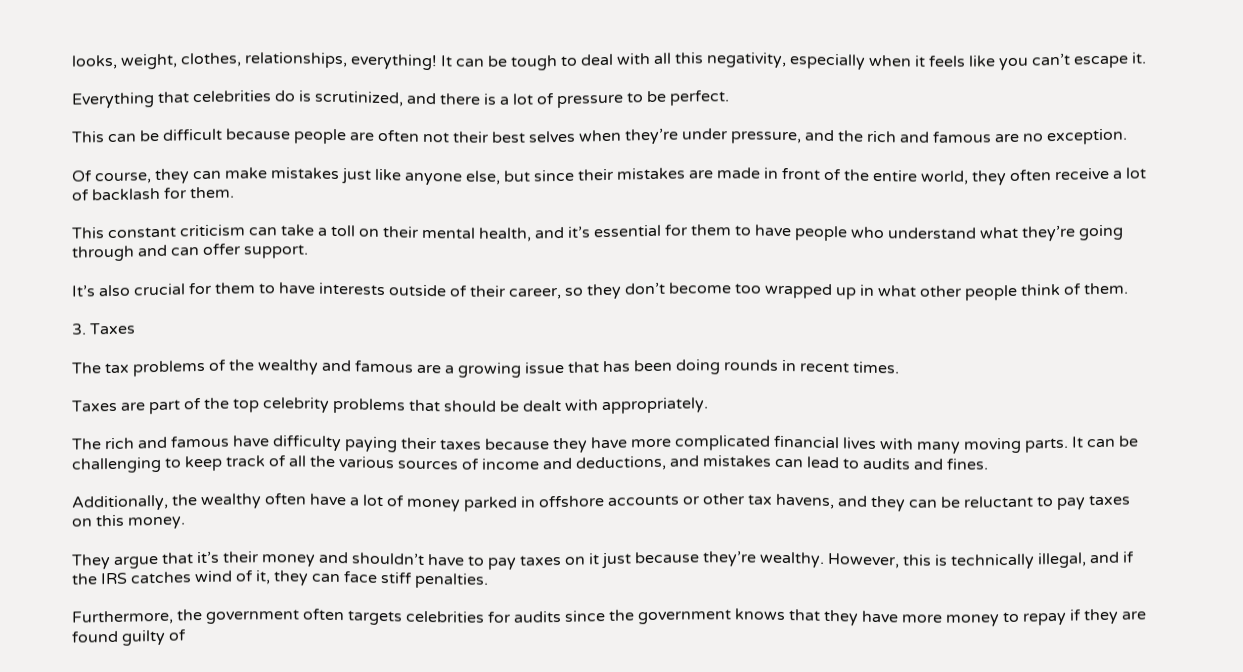looks, weight, clothes, relationships, everything! It can be tough to deal with all this negativity, especially when it feels like you can’t escape it.

Everything that celebrities do is scrutinized, and there is a lot of pressure to be perfect.

This can be difficult because people are often not their best selves when they’re under pressure, and the rich and famous are no exception.

Of course, they can make mistakes just like anyone else, but since their mistakes are made in front of the entire world, they often receive a lot of backlash for them.

This constant criticism can take a toll on their mental health, and it’s essential for them to have people who understand what they’re going through and can offer support.

It’s also crucial for them to have interests outside of their career, so they don’t become too wrapped up in what other people think of them.

3. Taxes

The tax problems of the wealthy and famous are a growing issue that has been doing rounds in recent times.

Taxes are part of the top celebrity problems that should be dealt with appropriately.

The rich and famous have difficulty paying their taxes because they have more complicated financial lives with many moving parts. It can be challenging to keep track of all the various sources of income and deductions, and mistakes can lead to audits and fines.

Additionally, the wealthy often have a lot of money parked in offshore accounts or other tax havens, and they can be reluctant to pay taxes on this money.

They argue that it’s their money and shouldn’t have to pay taxes on it just because they’re wealthy. However, this is technically illegal, and if the IRS catches wind of it, they can face stiff penalties.

Furthermore, the government often targets celebrities for audits since the government knows that they have more money to repay if they are found guilty of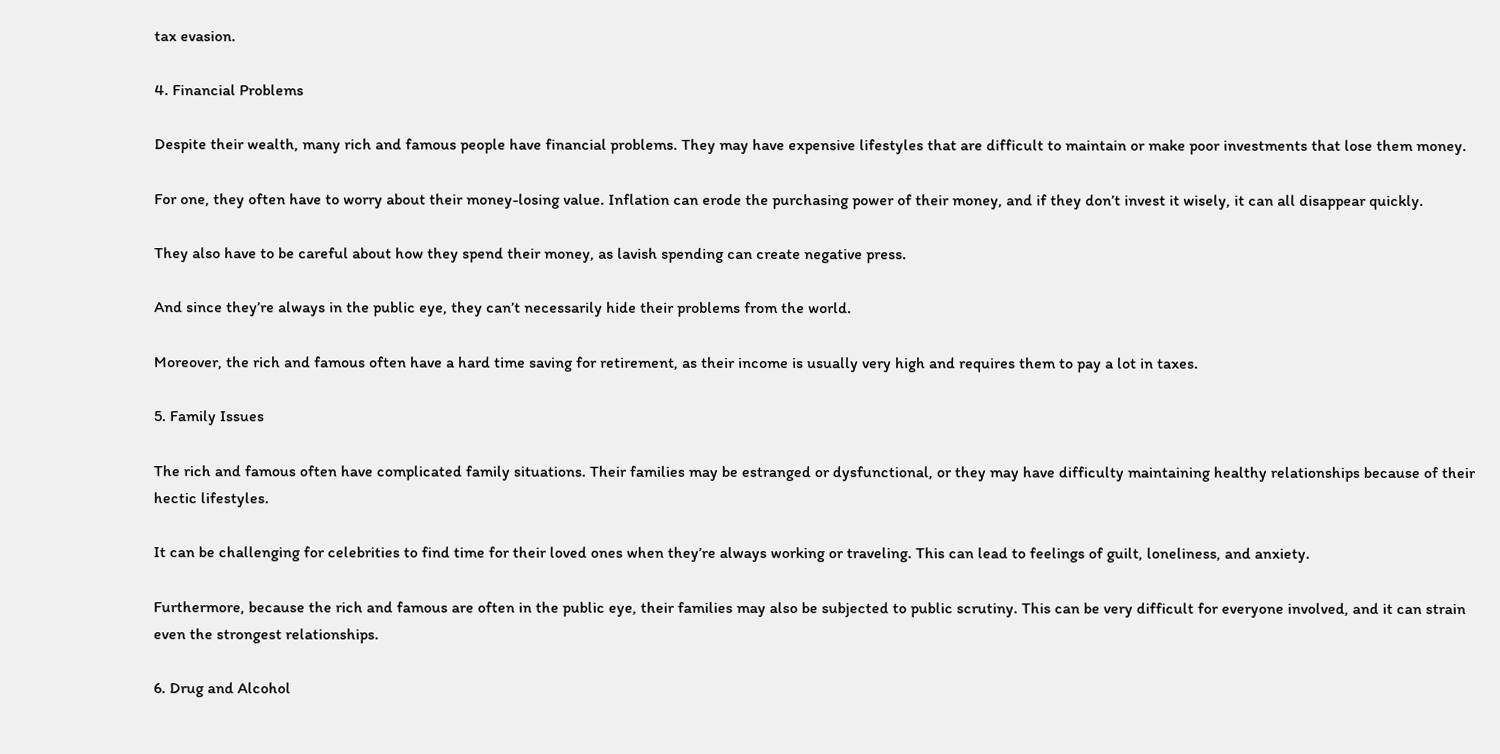tax evasion.

4. Financial Problems

Despite their wealth, many rich and famous people have financial problems. They may have expensive lifestyles that are difficult to maintain or make poor investments that lose them money.

For one, they often have to worry about their money-losing value. Inflation can erode the purchasing power of their money, and if they don’t invest it wisely, it can all disappear quickly.

They also have to be careful about how they spend their money, as lavish spending can create negative press.

And since they’re always in the public eye, they can’t necessarily hide their problems from the world.

Moreover, the rich and famous often have a hard time saving for retirement, as their income is usually very high and requires them to pay a lot in taxes.

5. Family Issues

The rich and famous often have complicated family situations. Their families may be estranged or dysfunctional, or they may have difficulty maintaining healthy relationships because of their hectic lifestyles.

It can be challenging for celebrities to find time for their loved ones when they’re always working or traveling. This can lead to feelings of guilt, loneliness, and anxiety.

Furthermore, because the rich and famous are often in the public eye, their families may also be subjected to public scrutiny. This can be very difficult for everyone involved, and it can strain even the strongest relationships.

6. Drug and Alcohol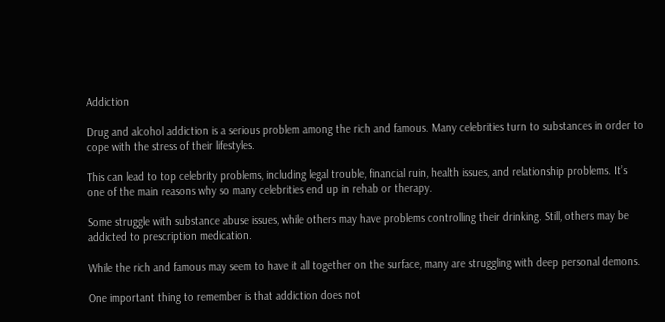Addiction

Drug and alcohol addiction is a serious problem among the rich and famous. Many celebrities turn to substances in order to cope with the stress of their lifestyles.

This can lead to top celebrity problems, including legal trouble, financial ruin, health issues, and relationship problems. It’s one of the main reasons why so many celebrities end up in rehab or therapy.

Some struggle with substance abuse issues, while others may have problems controlling their drinking. Still, others may be addicted to prescription medication.

While the rich and famous may seem to have it all together on the surface, many are struggling with deep personal demons.

One important thing to remember is that addiction does not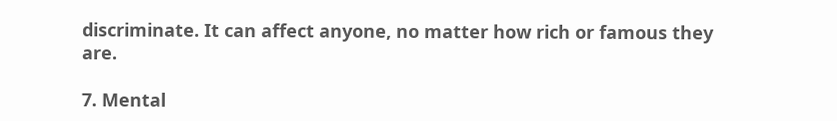discriminate. It can affect anyone, no matter how rich or famous they are.

7. Mental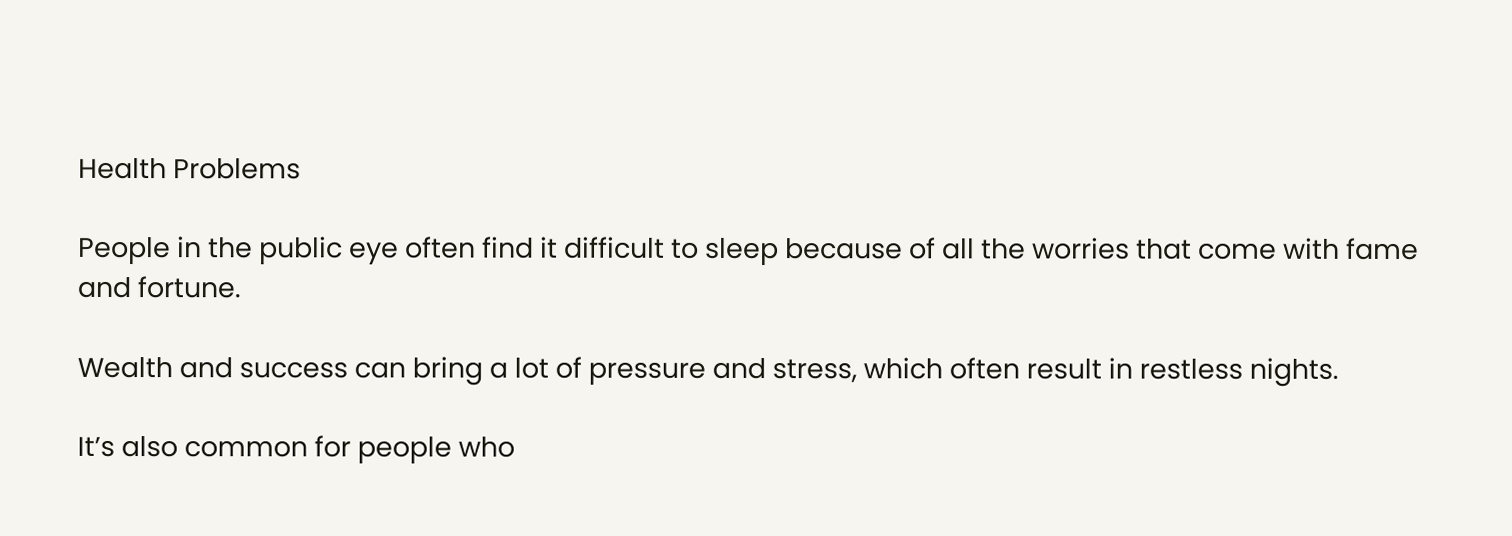Health Problems

People in the public eye often find it difficult to sleep because of all the worries that come with fame and fortune.

Wealth and success can bring a lot of pressure and stress, which often result in restless nights.

It’s also common for people who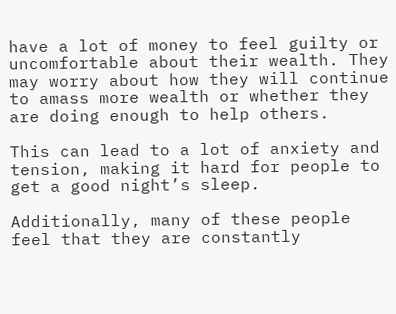have a lot of money to feel guilty or uncomfortable about their wealth. They may worry about how they will continue to amass more wealth or whether they are doing enough to help others.

This can lead to a lot of anxiety and tension, making it hard for people to get a good night’s sleep.

Additionally, many of these people feel that they are constantly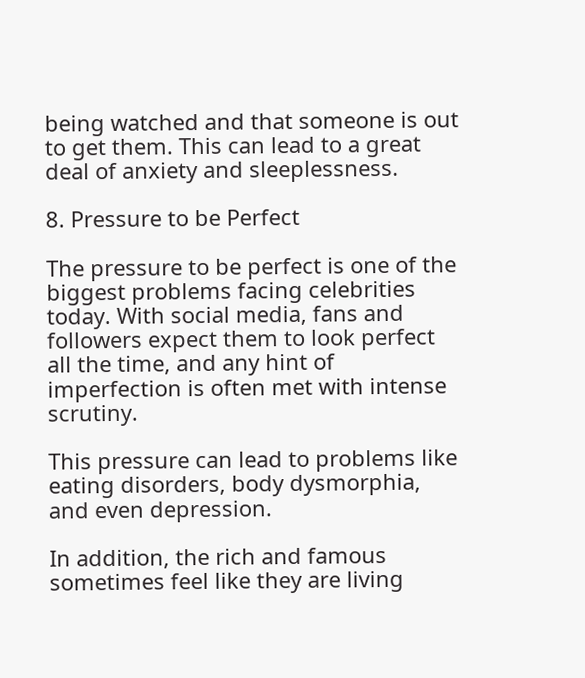being watched and that someone is out to get them. This can lead to a great deal of anxiety and sleeplessness.

8. Pressure to be Perfect

The pressure to be perfect is one of the biggest problems facing celebrities today. With social media, fans and followers expect them to look perfect all the time, and any hint of imperfection is often met with intense scrutiny.

This pressure can lead to problems like eating disorders, body dysmorphia, and even depression.

In addition, the rich and famous sometimes feel like they are living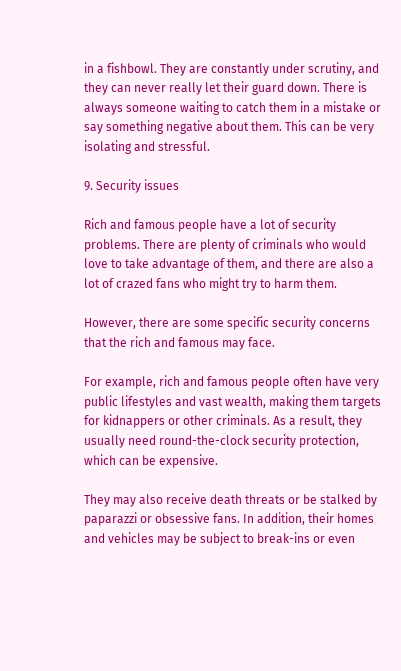in a fishbowl. They are constantly under scrutiny, and they can never really let their guard down. There is always someone waiting to catch them in a mistake or say something negative about them. This can be very isolating and stressful.

9. Security issues

Rich and famous people have a lot of security problems. There are plenty of criminals who would love to take advantage of them, and there are also a lot of crazed fans who might try to harm them.

However, there are some specific security concerns that the rich and famous may face.

For example, rich and famous people often have very public lifestyles and vast wealth, making them targets for kidnappers or other criminals. As a result, they usually need round-the-clock security protection, which can be expensive.

They may also receive death threats or be stalked by paparazzi or obsessive fans. In addition, their homes and vehicles may be subject to break-ins or even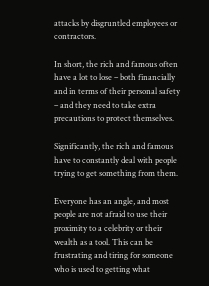attacks by disgruntled employees or contractors.

In short, the rich and famous often have a lot to lose – both financially and in terms of their personal safety – and they need to take extra precautions to protect themselves.

Significantly, the rich and famous have to constantly deal with people trying to get something from them.

Everyone has an angle, and most people are not afraid to use their proximity to a celebrity or their wealth as a tool. This can be frustrating and tiring for someone who is used to getting what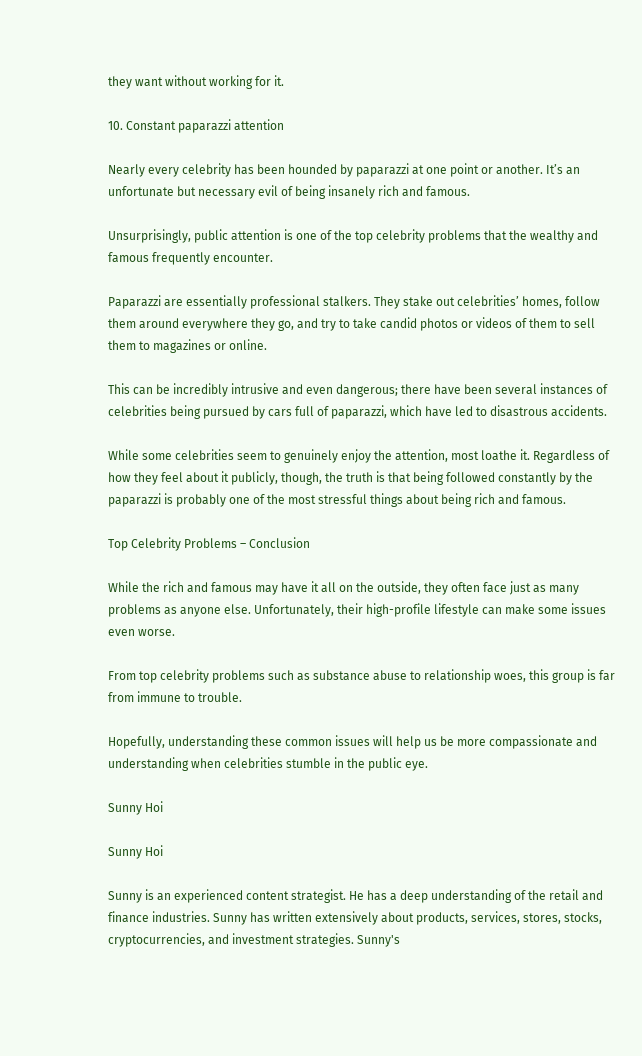they want without working for it.

10. Constant paparazzi attention

Nearly every celebrity has been hounded by paparazzi at one point or another. It’s an unfortunate but necessary evil of being insanely rich and famous.

Unsurprisingly, public attention is one of the top celebrity problems that the wealthy and famous frequently encounter.

Paparazzi are essentially professional stalkers. They stake out celebrities’ homes, follow them around everywhere they go, and try to take candid photos or videos of them to sell them to magazines or online.

This can be incredibly intrusive and even dangerous; there have been several instances of celebrities being pursued by cars full of paparazzi, which have led to disastrous accidents.

While some celebrities seem to genuinely enjoy the attention, most loathe it. Regardless of how they feel about it publicly, though, the truth is that being followed constantly by the paparazzi is probably one of the most stressful things about being rich and famous.

Top Celebrity Problems – Conclusion

While the rich and famous may have it all on the outside, they often face just as many problems as anyone else. Unfortunately, their high-profile lifestyle can make some issues even worse.

From top celebrity problems such as substance abuse to relationship woes, this group is far from immune to trouble.

Hopefully, understanding these common issues will help us be more compassionate and understanding when celebrities stumble in the public eye.

Sunny Hoi

Sunny Hoi

Sunny is an experienced content strategist. He has a deep understanding of the retail and finance industries. Sunny has written extensively about products, services, stores, stocks, cryptocurrencies, and investment strategies. Sunny's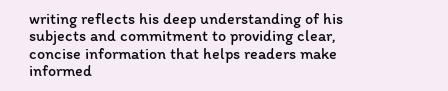writing reflects his deep understanding of his subjects and commitment to providing clear, concise information that helps readers make informed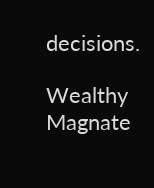decisions.

Wealthy Magnate